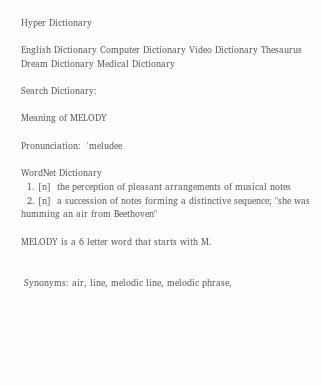Hyper Dictionary

English Dictionary Computer Dictionary Video Dictionary Thesaurus Dream Dictionary Medical Dictionary

Search Dictionary:

Meaning of MELODY

Pronunciation:  'meludee

WordNet Dictionary
  1. [n]  the perception of pleasant arrangements of musical notes
  2. [n]  a succession of notes forming a distinctive sequence; "she was humming an air from Beethoven"

MELODY is a 6 letter word that starts with M.


 Synonyms: air, line, melodic line, melodic phrase,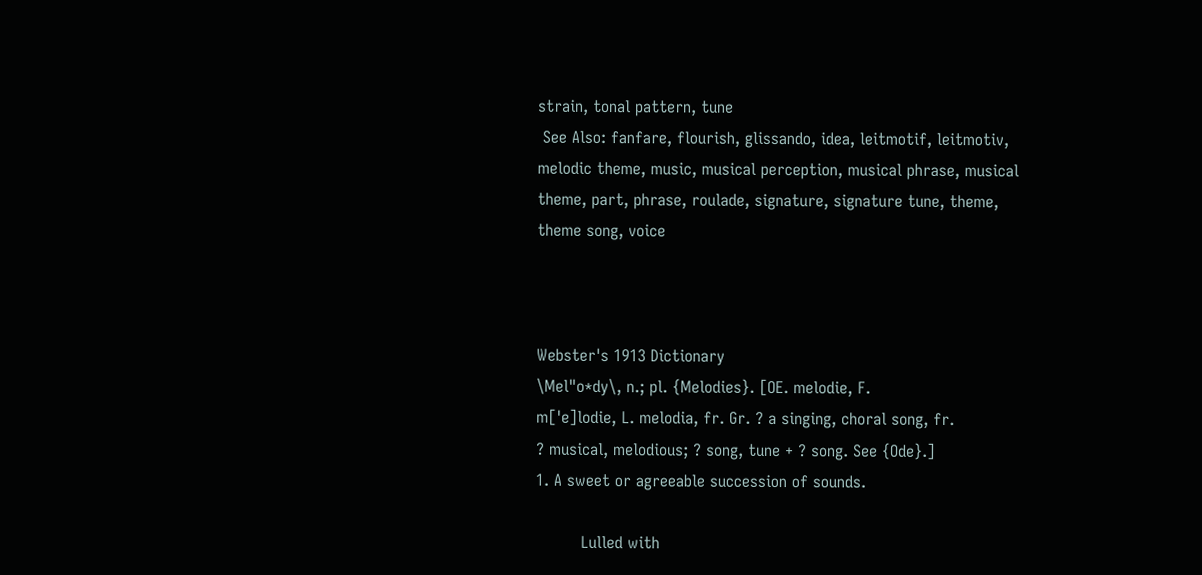strain, tonal pattern, tune
 See Also: fanfare, flourish, glissando, idea, leitmotif, leitmotiv, melodic theme, music, musical perception, musical phrase, musical theme, part, phrase, roulade, signature, signature tune, theme, theme song, voice



Webster's 1913 Dictionary
\Mel"o*dy\, n.; pl. {Melodies}. [OE. melodie, F.
m['e]lodie, L. melodia, fr. Gr. ? a singing, choral song, fr.
? musical, melodious; ? song, tune + ? song. See {Ode}.]
1. A sweet or agreeable succession of sounds.

         Lulled with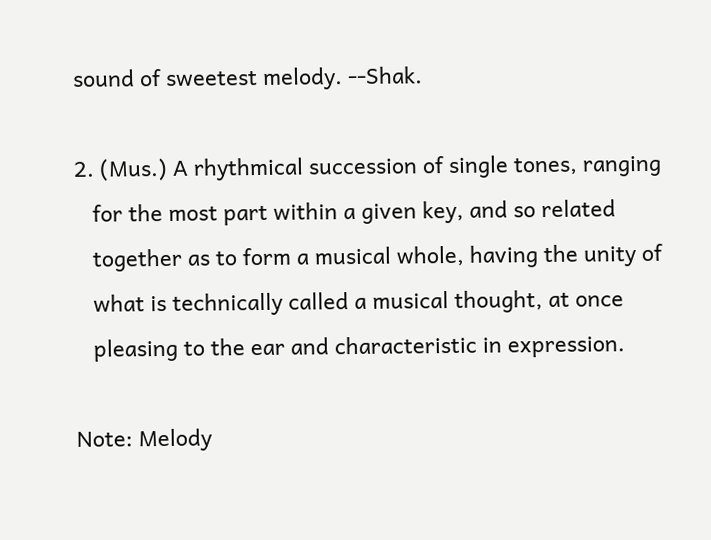sound of sweetest melody. --Shak.

2. (Mus.) A rhythmical succession of single tones, ranging
   for the most part within a given key, and so related
   together as to form a musical whole, having the unity of
   what is technically called a musical thought, at once
   pleasing to the ear and characteristic in expression.

Note: Melody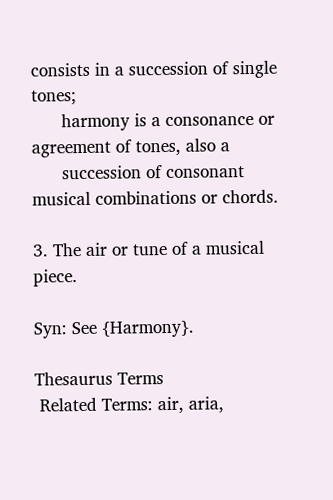consists in a succession of single tones;
      harmony is a consonance or agreement of tones, also a
      succession of consonant musical combinations or chords.

3. The air or tune of a musical piece.

Syn: See {Harmony}.

Thesaurus Terms
 Related Terms: air, aria,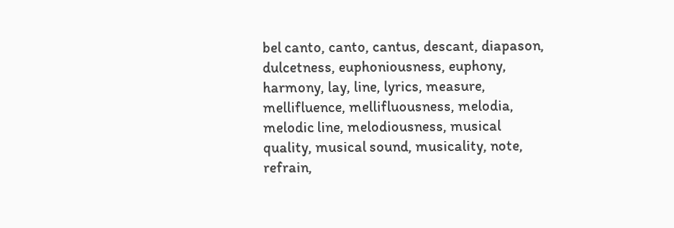bel canto, canto, cantus, descant, diapason, dulcetness, euphoniousness, euphony, harmony, lay, line, lyrics, measure, mellifluence, mellifluousness, melodia, melodic line, melodiousness, musical quality, musical sound, musicality, note, refrain,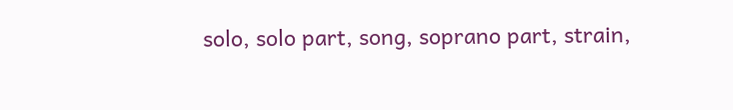solo, solo part, song, soprano part, strain,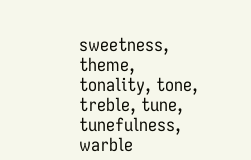sweetness, theme, tonality, tone, treble, tune, tunefulness, warble